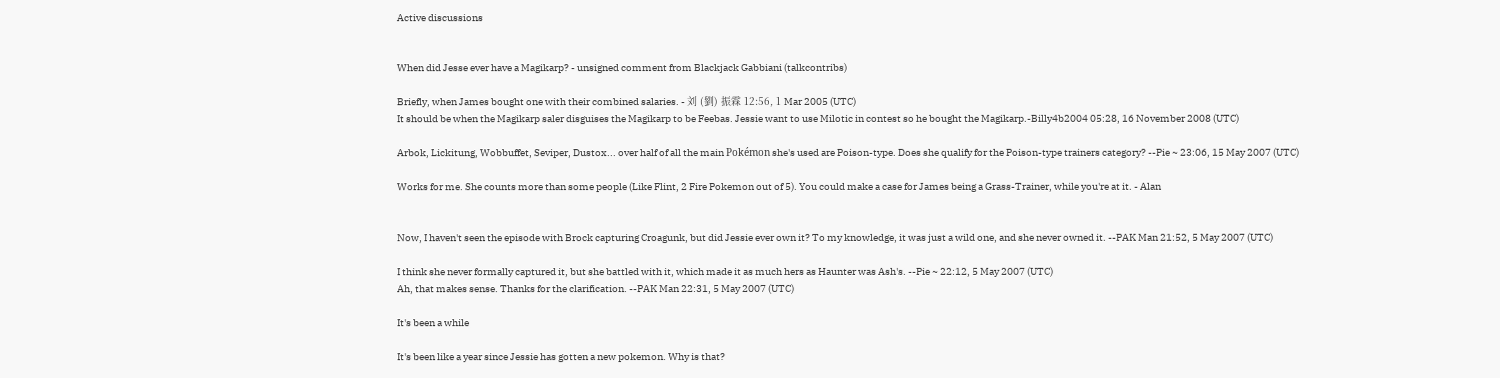Active discussions


When did Jesse ever have a Magikarp? - unsigned comment from Blackjack Gabbiani (talkcontribs)

Briefly, when James bought one with their combined salaries. - 刘 (劉) 振霖 12:56, 1 Mar 2005 (UTC)
It should be when the Magikarp saler disguises the Magikarp to be Feebas. Jessie want to use Milotic in contest so he bought the Magikarp.-Billy4b2004 05:28, 16 November 2008 (UTC)

Arbok, Lickitung, Wobbuffet, Seviper, Dustox... over half of all the main Pokémon she's used are Poison-type. Does she qualify for the Poison-type trainers category? --Pie ~ 23:06, 15 May 2007 (UTC)

Works for me. She counts more than some people (Like Flint, 2 Fire Pokemon out of 5). You could make a case for James being a Grass-Trainer, while you're at it. - Alan


Now, I haven't seen the episode with Brock capturing Croagunk, but did Jessie ever own it? To my knowledge, it was just a wild one, and she never owned it. --PAK Man 21:52, 5 May 2007 (UTC)

I think she never formally captured it, but she battled with it, which made it as much hers as Haunter was Ash's. --Pie ~ 22:12, 5 May 2007 (UTC)
Ah, that makes sense. Thanks for the clarification. --PAK Man 22:31, 5 May 2007 (UTC)

It's been a while

It's been like a year since Jessie has gotten a new pokemon. Why is that?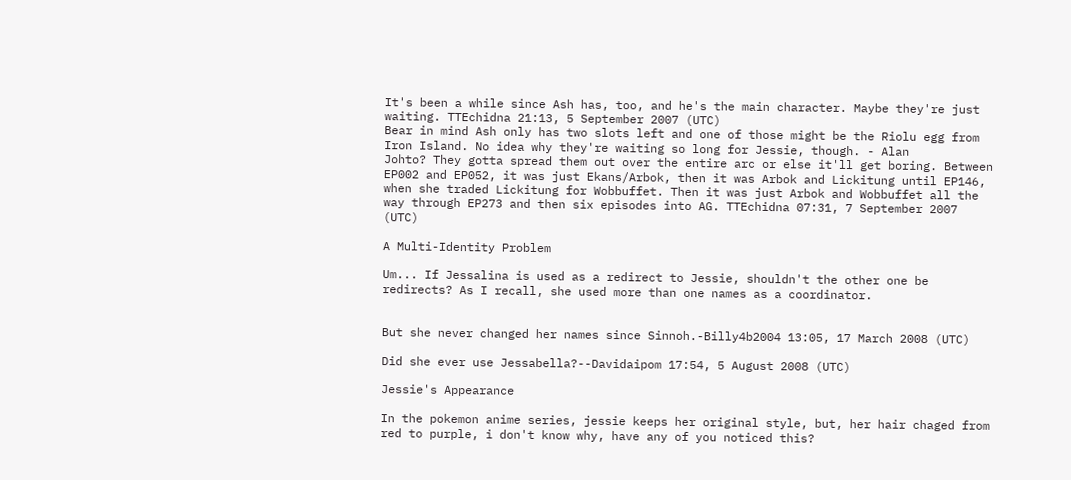It's been a while since Ash has, too, and he's the main character. Maybe they're just waiting. TTEchidna 21:13, 5 September 2007 (UTC)
Bear in mind Ash only has two slots left and one of those might be the Riolu egg from Iron Island. No idea why they're waiting so long for Jessie, though. - Alan
Johto? They gotta spread them out over the entire arc or else it'll get boring. Between EP002 and EP052, it was just Ekans/Arbok, then it was Arbok and Lickitung until EP146, when she traded Lickitung for Wobbuffet. Then it was just Arbok and Wobbuffet all the way through EP273 and then six episodes into AG. TTEchidna 07:31, 7 September 2007 (UTC)

A Multi-Identity Problem

Um... If Jessalina is used as a redirect to Jessie, shouldn't the other one be redirects? As I recall, she used more than one names as a coordinator.


But she never changed her names since Sinnoh.-Billy4b2004 13:05, 17 March 2008 (UTC)

Did she ever use Jessabella?--Davidaipom 17:54, 5 August 2008 (UTC)

Jessie's Appearance

In the pokemon anime series, jessie keeps her original style, but, her hair chaged from red to purple, i don't know why, have any of you noticed this?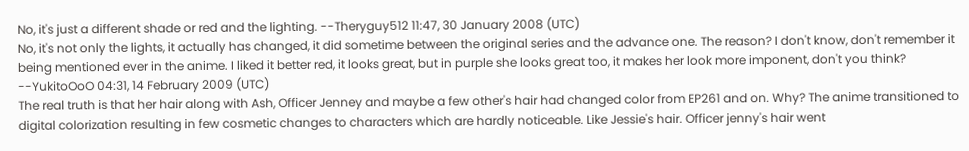No, it's just a different shade or red and the lighting. --Theryguy512 11:47, 30 January 2008 (UTC)
No, it's not only the lights, it actually has changed, it did sometime between the original series and the advance one. The reason? I don't know, don't remember it being mentioned ever in the anime. I liked it better red, it looks great, but in purple she looks great too, it makes her look more imponent, don't you think? --YukitoOoO 04:31, 14 February 2009 (UTC)
The real truth is that her hair along with Ash, Officer Jenney and maybe a few other's hair had changed color from EP261 and on. Why? The anime transitioned to digital colorization resulting in few cosmetic changes to characters which are hardly noticeable. Like Jessie's hair. Officer jenny's hair went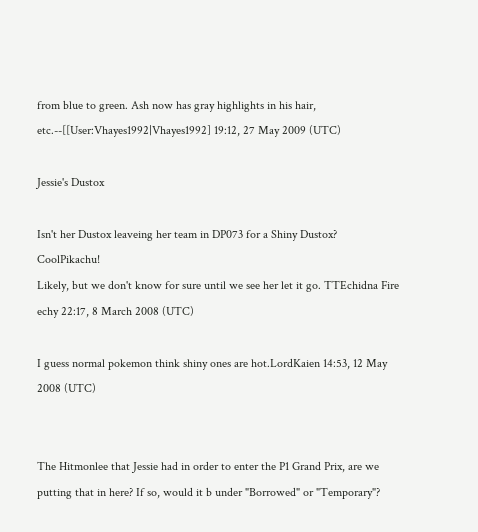from blue to green. Ash now has gray highlights in his hair, etc.--[[User:Vhayes1992|Vhayes1992] 19:12, 27 May 2009 (UTC)

Jessie's Dustox

Isn't her Dustox leaveing her team in DP073 for a Shiny Dustox? CoolPikachu!
Likely, but we don't know for sure until we see her let it go. TTEchidna Fire echy 22:17, 8 March 2008 (UTC)

I guess normal pokemon think shiny ones are hot.LordKaien 14:53, 12 May 2008 (UTC)


The Hitmonlee that Jessie had in order to enter the P1 Grand Prix, are we putting that in here? If so, would it b under "Borrowed" or "Temporary"?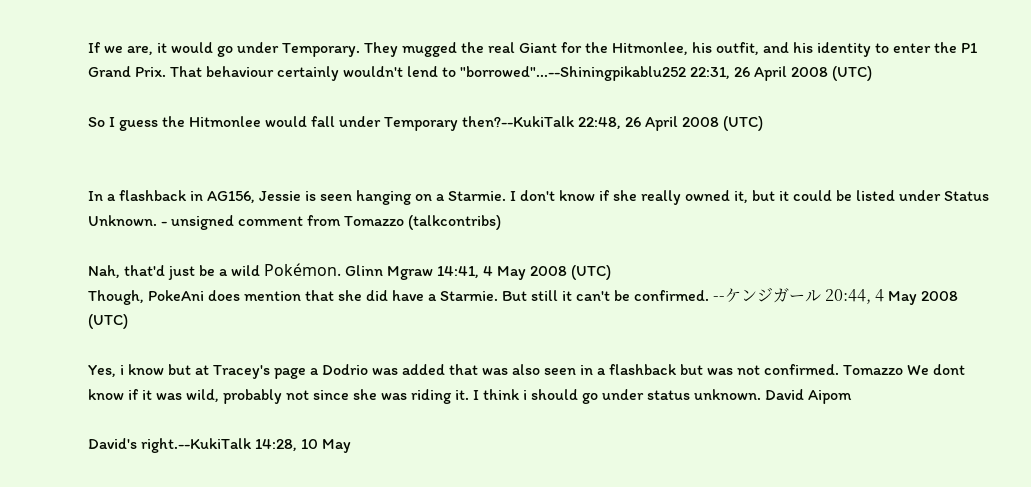If we are, it would go under Temporary. They mugged the real Giant for the Hitmonlee, his outfit, and his identity to enter the P1 Grand Prix. That behaviour certainly wouldn't lend to "borrowed"...--Shiningpikablu252 22:31, 26 April 2008 (UTC)

So I guess the Hitmonlee would fall under Temporary then?--KukiTalk 22:48, 26 April 2008 (UTC)


In a flashback in AG156, Jessie is seen hanging on a Starmie. I don't know if she really owned it, but it could be listed under Status Unknown. - unsigned comment from Tomazzo (talkcontribs)

Nah, that'd just be a wild Pokémon. Glinn Mgraw 14:41, 4 May 2008 (UTC)
Though, PokeAni does mention that she did have a Starmie. But still it can't be confirmed. --ケンジガール 20:44, 4 May 2008 (UTC)

Yes, i know but at Tracey's page a Dodrio was added that was also seen in a flashback but was not confirmed. Tomazzo We dont know if it was wild, probably not since she was riding it. I think i should go under status unknown. David Aipom

David's right.--KukiTalk 14:28, 10 May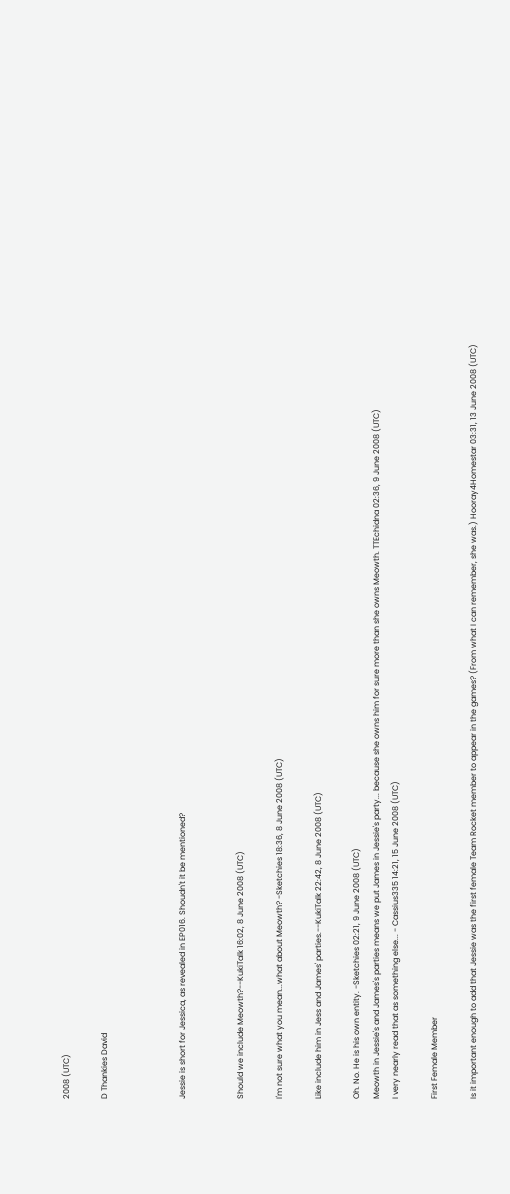2008 (UTC)

D Thankies David



Jessie is short for Jessica, as revealed in EP016. Shoudn't it be mentioned?


Should we include Meowth?--KukiTalk 16:02, 8 June 2008 (UTC)

I'm not sure what you mean...what about Meowth? -Sketchies 18:36, 8 June 2008 (UTC)

Like include him in Jess and James' parties.--KukiTalk 22:42, 8 June 2008 (UTC)

Oh. No. He is his own entity. -Sketchies 02:21, 9 June 2008 (UTC)
Meowth in Jessie's and James's parties means we put James in Jessie's party... because she owns him for sure more than she owns Meowth. TTEchidna 02:36, 9 June 2008 (UTC)
I very nearly read that as something else... - Cassius335 14:21, 15 June 2008 (UTC)

First Female Member

Is it important enough to add that Jessie was the first female Team Rocket member to appear in the games? (From what I can remember, she was.) Hooray4Homestar 03:31, 13 June 2008 (UTC)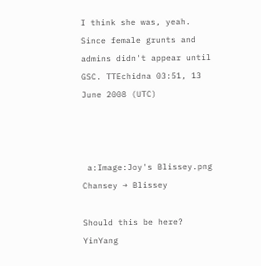I think she was, yeah. Since female grunts and admins didn't appear until GSC. TTEchidna 03:51, 13 June 2008 (UTC)



 a:Image:Joy's Blissey.png
Chansey → Blissey

Should this be here? YinYang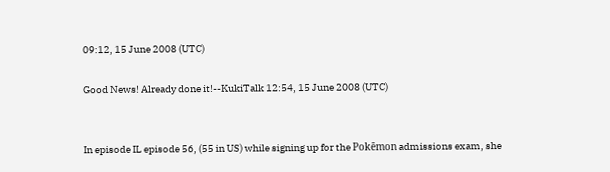09:12, 15 June 2008 (UTC)

Good News! Already done it!--KukiTalk 12:54, 15 June 2008 (UTC)


In episode IL episode 56, (55 in US) while signing up for the Pokēmon admissions exam, she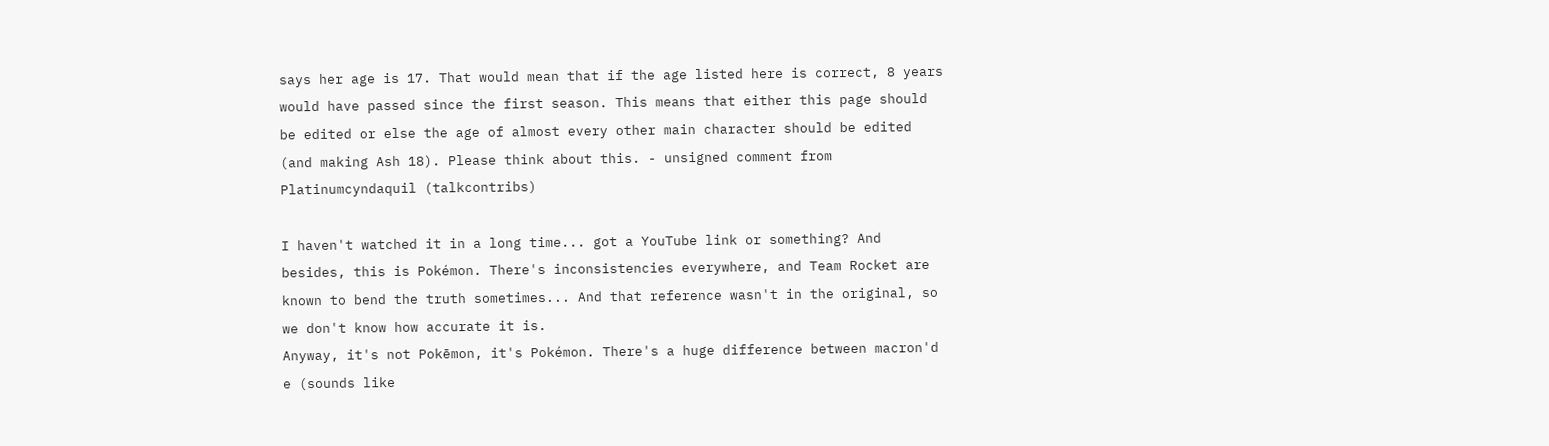says her age is 17. That would mean that if the age listed here is correct, 8 years would have passed since the first season. This means that either this page should be edited or else the age of almost every other main character should be edited (and making Ash 18). Please think about this. - unsigned comment from Platinumcyndaquil (talkcontribs)

I haven't watched it in a long time... got a YouTube link or something? And besides, this is Pokémon. There's inconsistencies everywhere, and Team Rocket are known to bend the truth sometimes... And that reference wasn't in the original, so we don't know how accurate it is.
Anyway, it's not Pokēmon, it's Pokémon. There's a huge difference between macron'd e (sounds like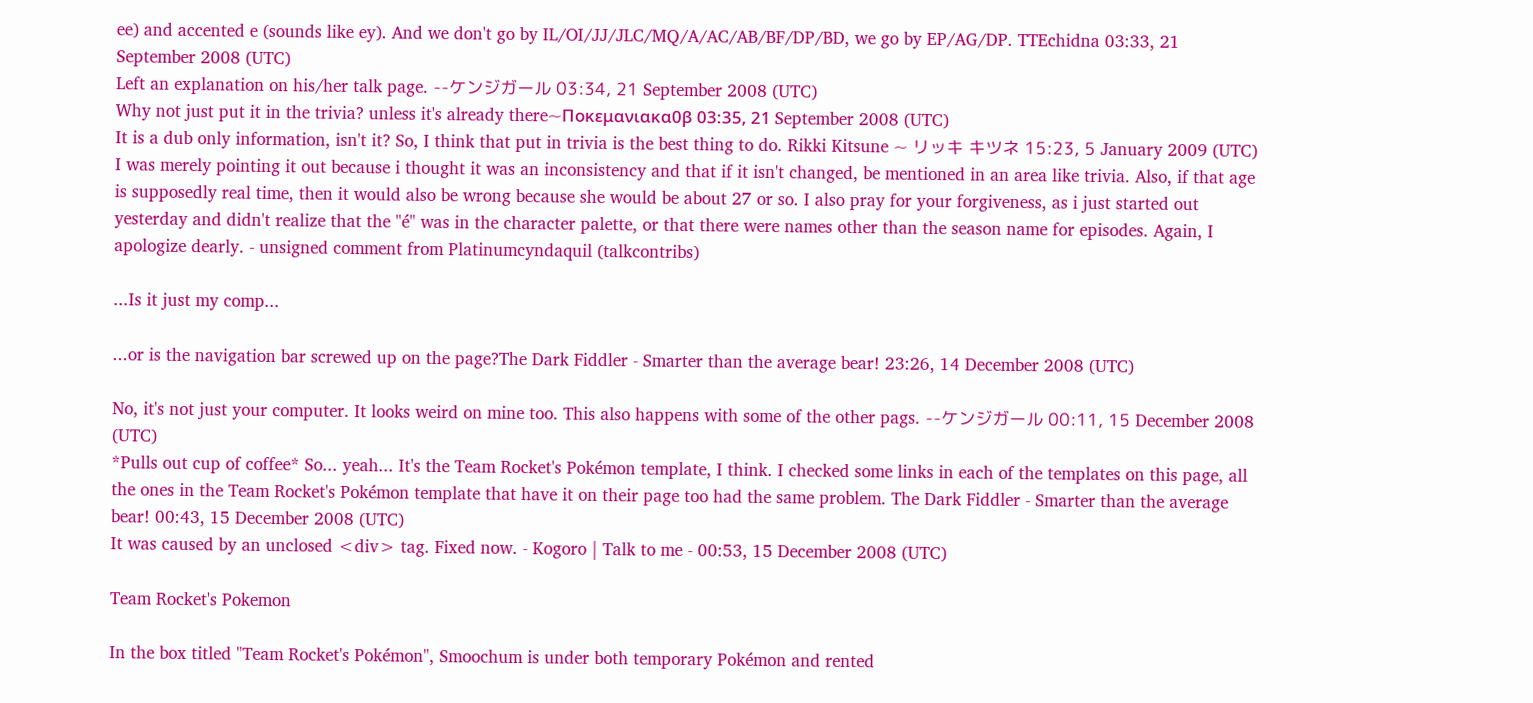ee) and accented e (sounds like ey). And we don't go by IL/OI/JJ/JLC/MQ/A/AC/AB/BF/DP/BD, we go by EP/AG/DP. TTEchidna 03:33, 21 September 2008 (UTC)
Left an explanation on his/her talk page. --ケンジガール 03:34, 21 September 2008 (UTC)
Why not just put it in the trivia? unless it's already there~Ποκεμανιακα0β 03:35, 21 September 2008 (UTC)
It is a dub only information, isn't it? So, I think that put in trivia is the best thing to do. Rikki Kitsune ~ リッキ キツネ 15:23, 5 January 2009 (UTC)
I was merely pointing it out because i thought it was an inconsistency and that if it isn't changed, be mentioned in an area like trivia. Also, if that age is supposedly real time, then it would also be wrong because she would be about 27 or so. I also pray for your forgiveness, as i just started out yesterday and didn't realize that the "é" was in the character palette, or that there were names other than the season name for episodes. Again, I apologize dearly. - unsigned comment from Platinumcyndaquil (talkcontribs)

...Is it just my comp...

...or is the navigation bar screwed up on the page?The Dark Fiddler - Smarter than the average bear! 23:26, 14 December 2008 (UTC)

No, it's not just your computer. It looks weird on mine too. This also happens with some of the other pags. --ケンジガール 00:11, 15 December 2008 (UTC)
*Pulls out cup of coffee* So... yeah... It's the Team Rocket's Pokémon template, I think. I checked some links in each of the templates on this page, all the ones in the Team Rocket's Pokémon template that have it on their page too had the same problem. The Dark Fiddler - Smarter than the average bear! 00:43, 15 December 2008 (UTC)
It was caused by an unclosed <div> tag. Fixed now. - Kogoro | Talk to me - 00:53, 15 December 2008 (UTC)

Team Rocket's Pokemon

In the box titled "Team Rocket's Pokémon", Smoochum is under both temporary Pokémon and rented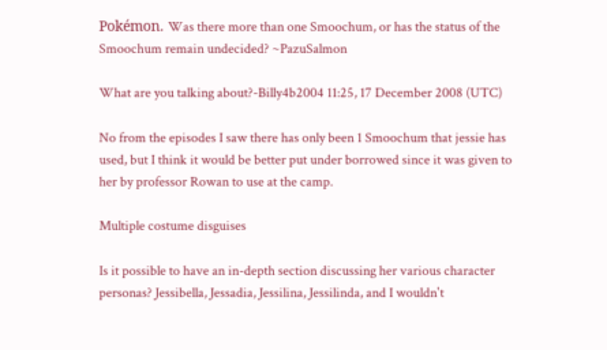Pokémon. Was there more than one Smoochum, or has the status of the Smoochum remain undecided? ~PazuSalmon

What are you talking about?-Billy4b2004 11:25, 17 December 2008 (UTC)

No from the episodes I saw there has only been 1 Smoochum that jessie has used, but I think it would be better put under borrowed since it was given to her by professor Rowan to use at the camp.

Multiple costume disguises

Is it possible to have an in-depth section discussing her various character personas? Jessibella, Jessadia, Jessilina, Jessilinda, and I wouldn't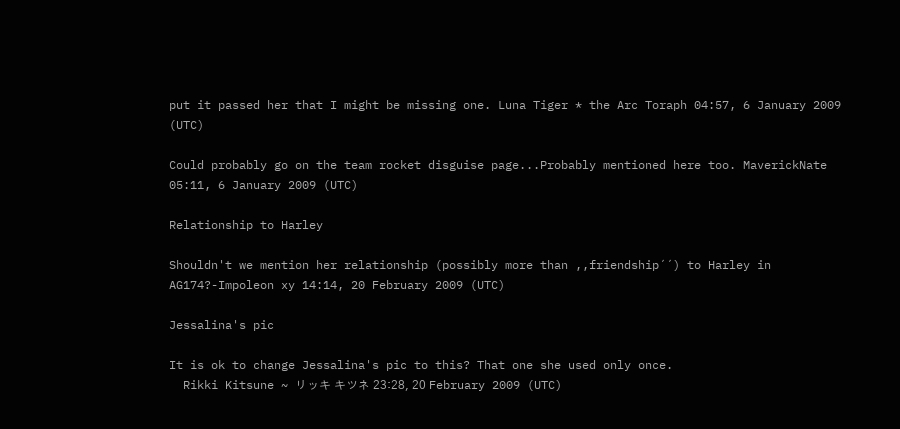put it passed her that I might be missing one. Luna Tiger * the Arc Toraph 04:57, 6 January 2009 (UTC)

Could probably go on the team rocket disguise page...Probably mentioned here too. MaverickNate 05:11, 6 January 2009 (UTC)

Relationship to Harley

Shouldn't we mention her relationship (possibly more than ,,friendship´´) to Harley in AG174?-Impoleon xy 14:14, 20 February 2009 (UTC)

Jessalina's pic

It is ok to change Jessalina's pic to this? That one she used only once.
  Rikki Kitsune ~ リッキ キツネ 23:28, 20 February 2009 (UTC)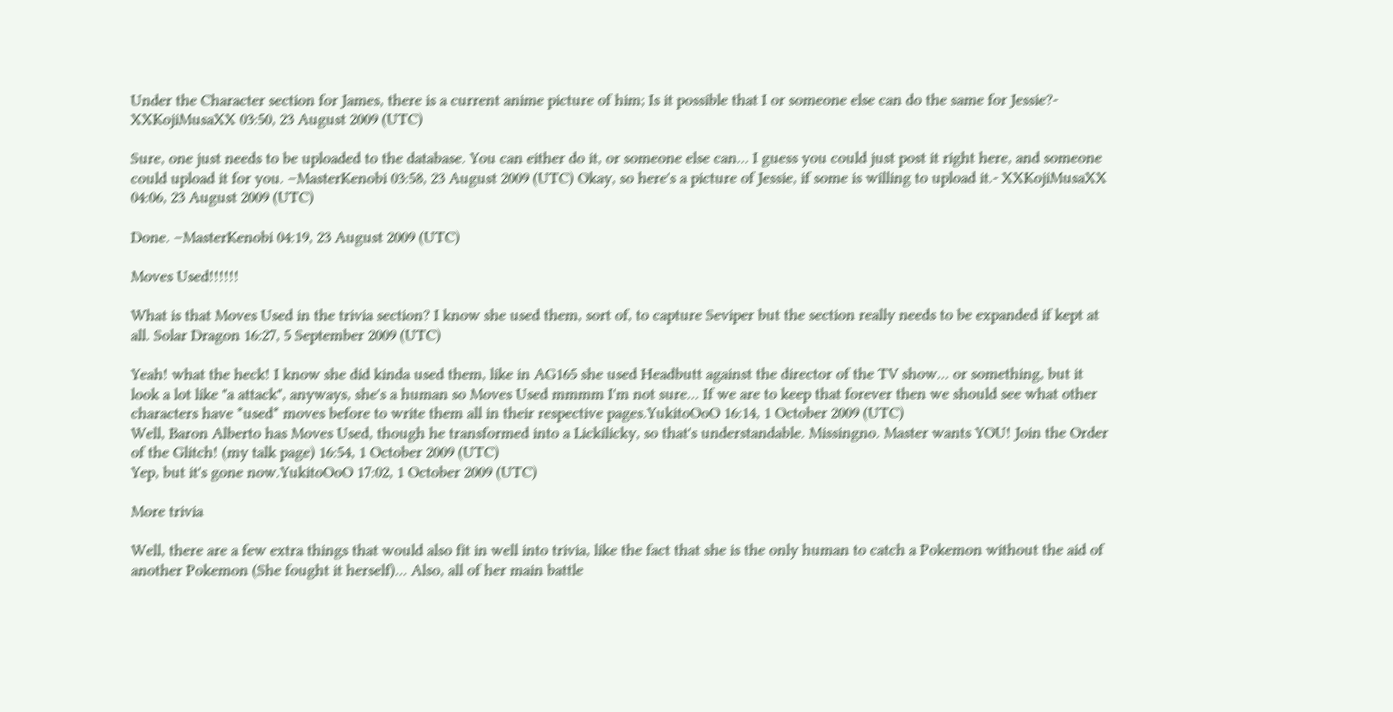Under the Character section for James, there is a current anime picture of him; Is it possible that I or someone else can do the same for Jessie?- XXKojiMusaXX 03:50, 23 August 2009 (UTC)

Sure, one just needs to be uploaded to the database. You can either do it, or someone else can... I guess you could just post it right here, and someone could upload it for you. –MasterKenobi 03:58, 23 August 2009 (UTC) Okay, so here's a picture of Jessie, if some is willing to upload it.- XXKojiMusaXX 04:06, 23 August 2009 (UTC)

Done. –MasterKenobi 04:19, 23 August 2009 (UTC)

Moves Used!!!!!!

What is that Moves Used in the trivia section? I know she used them, sort of, to capture Seviper but the section really needs to be expanded if kept at all. Solar Dragon 16:27, 5 September 2009 (UTC)

Yeah! what the heck! I know she did kinda used them, like in AG165 she used Headbutt against the director of the TV show... or something, but it look a lot like "a attack", anyways, she's a human so Moves Used mmmm I'm not sure... If we are to keep that forever then we should see what other characters have *used* moves before to write them all in their respective pages.YukitoOoO 16:14, 1 October 2009 (UTC)
Well, Baron Alberto has Moves Used, though he transformed into a Lickilicky, so that's understandable. Missingno. Master wants YOU! Join the Order of the Glitch! (my talk page) 16:54, 1 October 2009 (UTC)
Yep, but it's gone now.YukitoOoO 17:02, 1 October 2009 (UTC)

More trivia

Well, there are a few extra things that would also fit in well into trivia, like the fact that she is the only human to catch a Pokemon without the aid of another Pokemon (She fought it herself)... Also, all of her main battle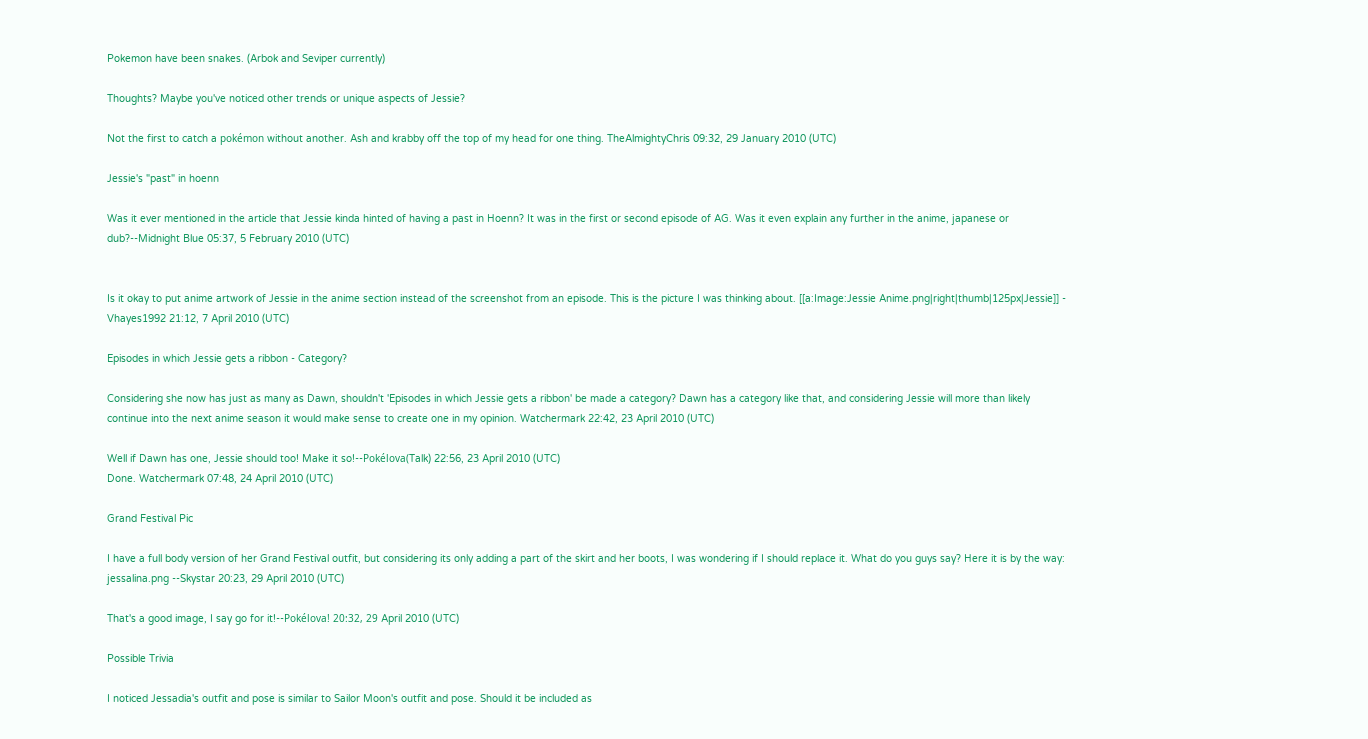Pokemon have been snakes. (Arbok and Seviper currently)

Thoughts? Maybe you've noticed other trends or unique aspects of Jessie?

Not the first to catch a pokémon without another. Ash and krabby off the top of my head for one thing. TheAlmightyChris 09:32, 29 January 2010 (UTC)

Jessie's "past" in hoenn

Was it ever mentioned in the article that Jessie kinda hinted of having a past in Hoenn? It was in the first or second episode of AG. Was it even explain any further in the anime, japanese or dub?--Midnight Blue 05:37, 5 February 2010 (UTC)


Is it okay to put anime artwork of Jessie in the anime section instead of the screenshot from an episode. This is the picture I was thinking about. [[a:Image:Jessie Anime.png|right|thumb|125px|Jessie]] - Vhayes1992 21:12, 7 April 2010 (UTC)

Episodes in which Jessie gets a ribbon - Category?

Considering she now has just as many as Dawn, shouldn't 'Episodes in which Jessie gets a ribbon' be made a category? Dawn has a category like that, and considering Jessie will more than likely continue into the next anime season it would make sense to create one in my opinion. Watchermark 22:42, 23 April 2010 (UTC)

Well if Dawn has one, Jessie should too! Make it so!--Pokélova(Talk) 22:56, 23 April 2010 (UTC)
Done. Watchermark 07:48, 24 April 2010 (UTC)

Grand Festival Pic

I have a full body version of her Grand Festival outfit, but considering its only adding a part of the skirt and her boots, I was wondering if I should replace it. What do you guys say? Here it is by the way: jessalina.png --Skystar 20:23, 29 April 2010 (UTC)

That's a good image, I say go for it!--Pokélova! 20:32, 29 April 2010 (UTC)

Possible Trivia

I noticed Jessadia's outfit and pose is similar to Sailor Moon's outfit and pose. Should it be included as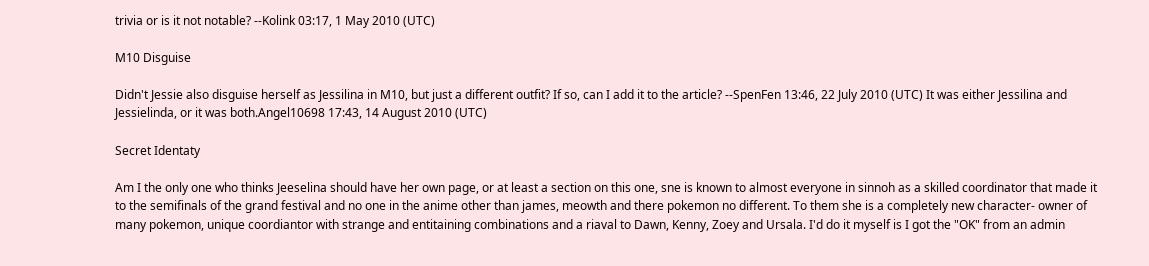trivia or is it not notable? --Kolink 03:17, 1 May 2010 (UTC)

M10 Disguise

Didn't Jessie also disguise herself as Jessilina in M10, but just a different outfit? If so, can I add it to the article? --SpenFen 13:46, 22 July 2010 (UTC) It was either Jessilina and Jessielinda, or it was both.Angel10698 17:43, 14 August 2010 (UTC)

Secret Identaty

Am I the only one who thinks Jeeselina should have her own page, or at least a section on this one, sne is known to almost everyone in sinnoh as a skilled coordinator that made it to the semifinals of the grand festival and no one in the anime other than james, meowth and there pokemon no different. To them she is a completely new character- owner of many pokemon, unique coordiantor with strange and entitaining combinations and a riaval to Dawn, Kenny, Zoey and Ursala. I'd do it myself is I got the "OK" from an admin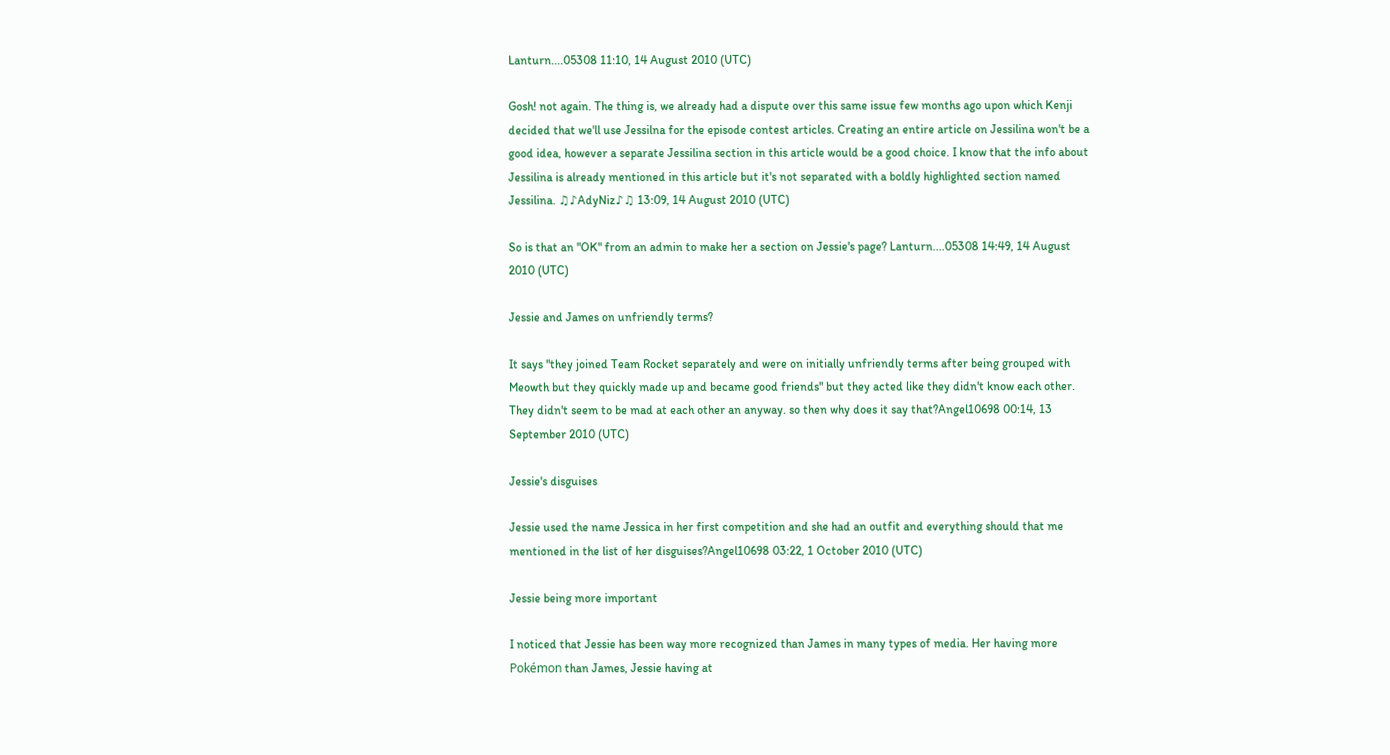Lanturn....05308 11:10, 14 August 2010 (UTC)

Gosh! not again. The thing is, we already had a dispute over this same issue few months ago upon which Kenji decided that we'll use Jessilna for the episode contest articles. Creating an entire article on Jessilina won't be a good idea, however a separate Jessilina section in this article would be a good choice. I know that the info about Jessilina is already mentioned in this article but it's not separated with a boldly highlighted section named Jessilina. ♫♪AdyNiz♪♫ 13:09, 14 August 2010 (UTC)

So is that an "OK" from an admin to make her a section on Jessie's page? Lanturn....05308 14:49, 14 August 2010 (UTC)

Jessie and James on unfriendly terms?

It says "they joined Team Rocket separately and were on initially unfriendly terms after being grouped with Meowth but they quickly made up and became good friends" but they acted like they didn't know each other. They didn't seem to be mad at each other an anyway. so then why does it say that?Angel10698 00:14, 13 September 2010 (UTC)

Jessie's disguises

Jessie used the name Jessica in her first competition and she had an outfit and everything should that me mentioned in the list of her disguises?Angel10698 03:22, 1 October 2010 (UTC)

Jessie being more important

I noticed that Jessie has been way more recognized than James in many types of media. Her having more Pokémon than James, Jessie having at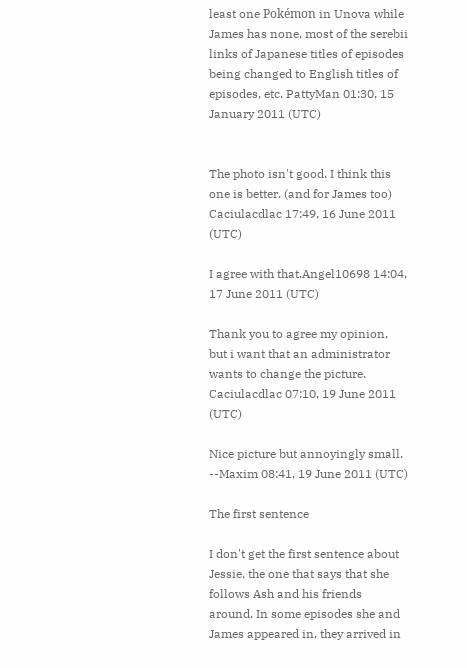least one Pokémon in Unova while James has none, most of the serebii links of Japanese titles of episodes being changed to English titles of episodes, etc. PattyMan 01:30, 15 January 2011 (UTC)


The photo isn't good. I think this one is better. (and for James too) Caciulacdlac 17:49, 16 June 2011 (UTC)

I agree with that.Angel10698 14:04, 17 June 2011 (UTC)

Thank you to agree my opinion, but i want that an administrator wants to change the picture. Caciulacdlac 07:10, 19 June 2011 (UTC)

Nice picture but annoyingly small. --Maxim 08:41, 19 June 2011 (UTC)

The first sentence

I don't get the first sentence about Jessie, the one that says that she follows Ash and his friends around. In some episodes she and James appeared in, they arrived in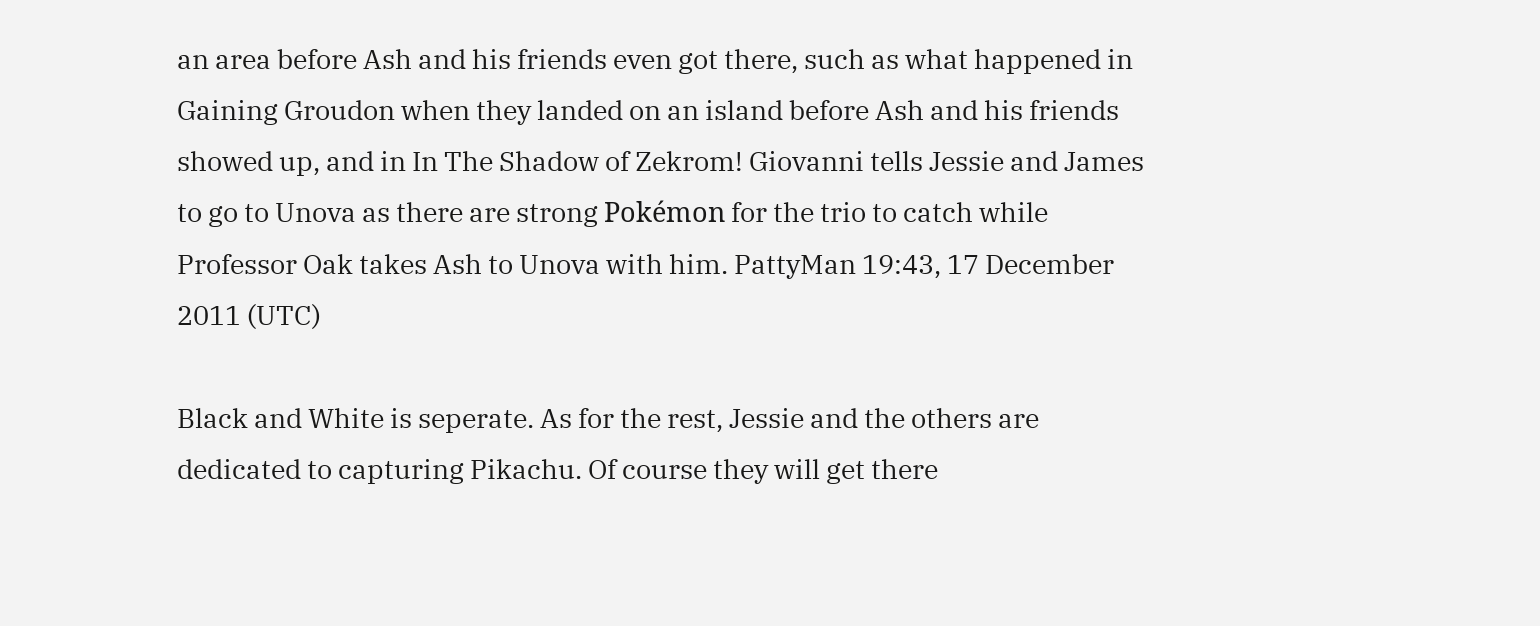an area before Ash and his friends even got there, such as what happened in Gaining Groudon when they landed on an island before Ash and his friends showed up, and in In The Shadow of Zekrom! Giovanni tells Jessie and James to go to Unova as there are strong Pokémon for the trio to catch while Professor Oak takes Ash to Unova with him. PattyMan 19:43, 17 December 2011 (UTC)

Black and White is seperate. As for the rest, Jessie and the others are dedicated to capturing Pikachu. Of course they will get there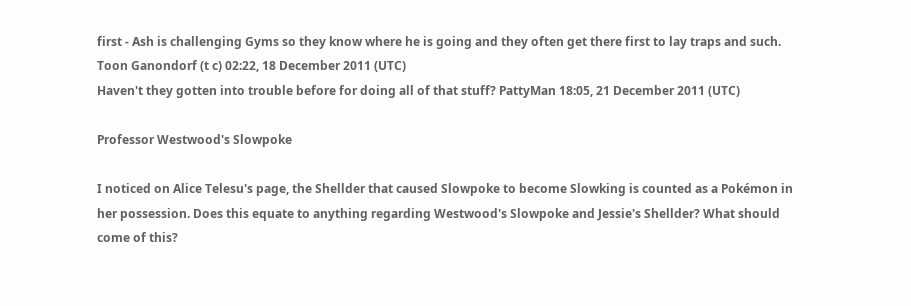first - Ash is challenging Gyms so they know where he is going and they often get there first to lay traps and such. Toon Ganondorf (t c) 02:22, 18 December 2011 (UTC)
Haven't they gotten into trouble before for doing all of that stuff? PattyMan 18:05, 21 December 2011 (UTC)

Professor Westwood's Slowpoke

I noticed on Alice Telesu's page, the Shellder that caused Slowpoke to become Slowking is counted as a Pokémon in her possession. Does this equate to anything regarding Westwood's Slowpoke and Jessie's Shellder? What should come of this?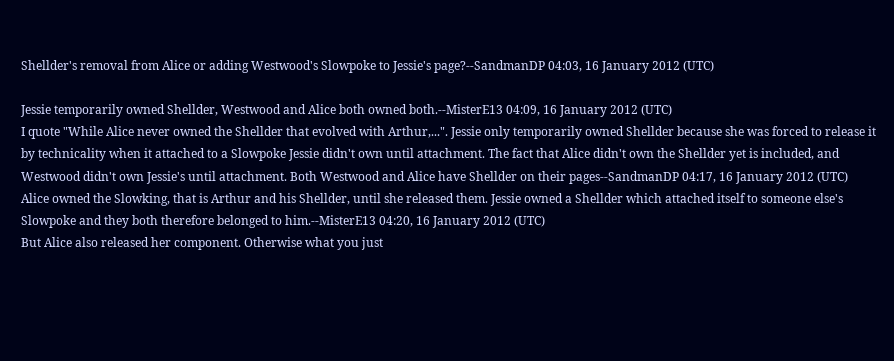Shellder's removal from Alice or adding Westwood's Slowpoke to Jessie's page?--SandmanDP 04:03, 16 January 2012 (UTC)

Jessie temporarily owned Shellder, Westwood and Alice both owned both.--MisterE13 04:09, 16 January 2012 (UTC)
I quote "While Alice never owned the Shellder that evolved with Arthur,...". Jessie only temporarily owned Shellder because she was forced to release it by technicality when it attached to a Slowpoke Jessie didn't own until attachment. The fact that Alice didn't own the Shellder yet is included, and Westwood didn't own Jessie's until attachment. Both Westwood and Alice have Shellder on their pages--SandmanDP 04:17, 16 January 2012 (UTC)
Alice owned the Slowking, that is Arthur and his Shellder, until she released them. Jessie owned a Shellder which attached itself to someone else's Slowpoke and they both therefore belonged to him.--MisterE13 04:20, 16 January 2012 (UTC)
But Alice also released her component. Otherwise what you just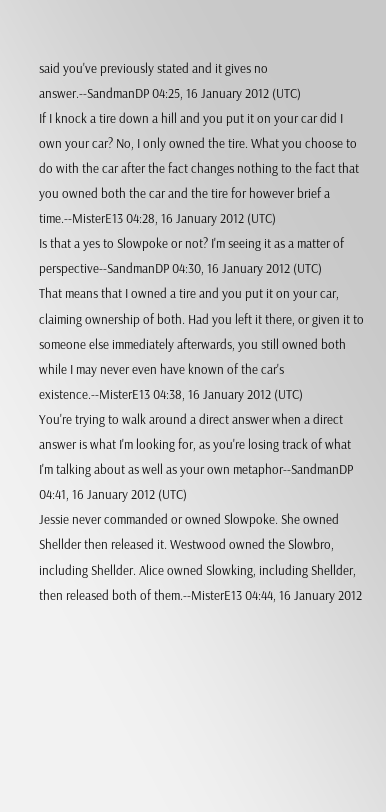said you've previously stated and it gives no answer.--SandmanDP 04:25, 16 January 2012 (UTC)
If I knock a tire down a hill and you put it on your car did I own your car? No, I only owned the tire. What you choose to do with the car after the fact changes nothing to the fact that you owned both the car and the tire for however brief a time.--MisterE13 04:28, 16 January 2012 (UTC)
Is that a yes to Slowpoke or not? I'm seeing it as a matter of perspective--SandmanDP 04:30, 16 January 2012 (UTC)
That means that I owned a tire and you put it on your car, claiming ownership of both. Had you left it there, or given it to someone else immediately afterwards, you still owned both while I may never even have known of the car's existence.--MisterE13 04:38, 16 January 2012 (UTC)
You're trying to walk around a direct answer when a direct answer is what I'm looking for, as you're losing track of what I'm talking about as well as your own metaphor--SandmanDP 04:41, 16 January 2012 (UTC)
Jessie never commanded or owned Slowpoke. She owned Shellder then released it. Westwood owned the Slowbro, including Shellder. Alice owned Slowking, including Shellder, then released both of them.--MisterE13 04:44, 16 January 2012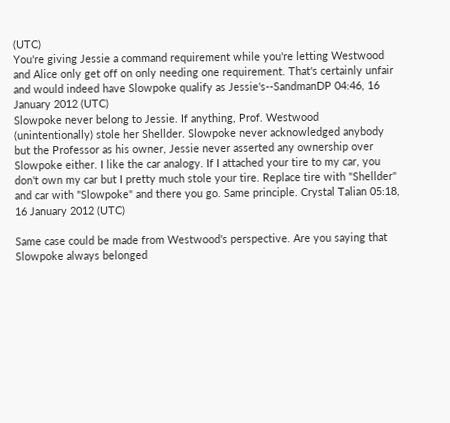(UTC)
You're giving Jessie a command requirement while you're letting Westwood and Alice only get off on only needing one requirement. That's certainly unfair and would indeed have Slowpoke qualify as Jessie's--SandmanDP 04:46, 16 January 2012 (UTC)
Slowpoke never belong to Jessie. If anything, Prof. Westwood (unintentionally) stole her Shellder. Slowpoke never acknowledged anybody but the Professor as his owner, Jessie never asserted any ownership over Slowpoke either. I like the car analogy. If I attached your tire to my car, you don't own my car but I pretty much stole your tire. Replace tire with "Shellder" and car with "Slowpoke" and there you go. Same principle. Crystal Talian 05:18, 16 January 2012 (UTC)

Same case could be made from Westwood's perspective. Are you saying that Slowpoke always belonged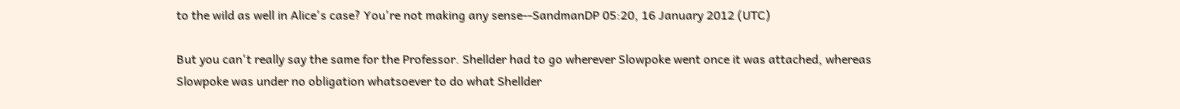to the wild as well in Alice's case? You're not making any sense--SandmanDP 05:20, 16 January 2012 (UTC)

But you can't really say the same for the Professor. Shellder had to go wherever Slowpoke went once it was attached, whereas Slowpoke was under no obligation whatsoever to do what Shellder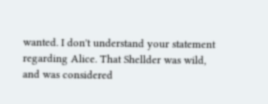wanted. I don't understand your statement regarding Alice. That Shellder was wild, and was considered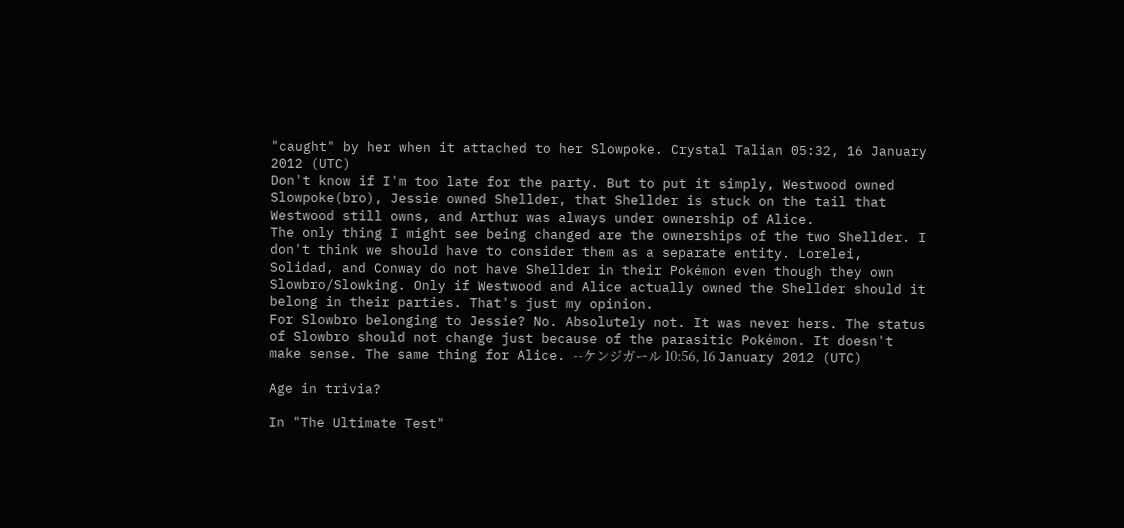"caught" by her when it attached to her Slowpoke. Crystal Talian 05:32, 16 January 2012 (UTC)
Don't know if I'm too late for the party. But to put it simply, Westwood owned Slowpoke(bro), Jessie owned Shellder, that Shellder is stuck on the tail that Westwood still owns, and Arthur was always under ownership of Alice.
The only thing I might see being changed are the ownerships of the two Shellder. I don't think we should have to consider them as a separate entity. Lorelei, Solidad, and Conway do not have Shellder in their Pokémon even though they own Slowbro/Slowking. Only if Westwood and Alice actually owned the Shellder should it belong in their parties. That's just my opinion.
For Slowbro belonging to Jessie? No. Absolutely not. It was never hers. The status of Slowbro should not change just because of the parasitic Pokémon. It doesn't make sense. The same thing for Alice. --ケンジガール 10:56, 16 January 2012 (UTC)

Age in trivia?

In "The Ultimate Test"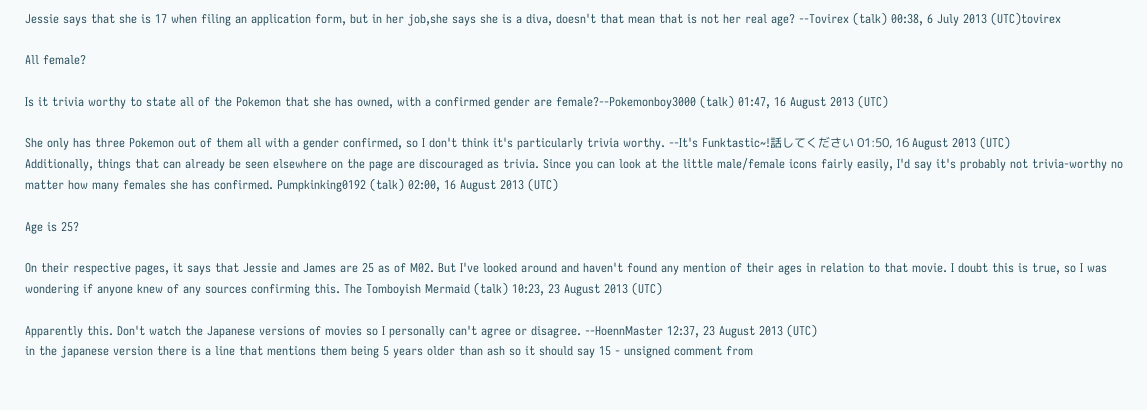Jessie says that she is 17 when filing an application form, but in her job,she says she is a diva, doesn't that mean that is not her real age? --Tovirex (talk) 00:38, 6 July 2013 (UTC)tovirex

All female?

Is it trivia worthy to state all of the Pokemon that she has owned, with a confirmed gender are female?--Pokemonboy3000 (talk) 01:47, 16 August 2013 (UTC)

She only has three Pokemon out of them all with a gender confirmed, so I don't think it's particularly trivia worthy. --It's Funktastic~!話してください 01:50, 16 August 2013 (UTC)
Additionally, things that can already be seen elsewhere on the page are discouraged as trivia. Since you can look at the little male/female icons fairly easily, I'd say it's probably not trivia-worthy no matter how many females she has confirmed. Pumpkinking0192 (talk) 02:00, 16 August 2013 (UTC)

Age is 25?

On their respective pages, it says that Jessie and James are 25 as of M02. But I've looked around and haven't found any mention of their ages in relation to that movie. I doubt this is true, so I was wondering if anyone knew of any sources confirming this. The Tomboyish Mermaid (talk) 10:23, 23 August 2013 (UTC)

Apparently this. Don't watch the Japanese versions of movies so I personally can't agree or disagree. --HoennMaster 12:37, 23 August 2013 (UTC)
in the japanese version there is a line that mentions them being 5 years older than ash so it should say 15 - unsigned comment from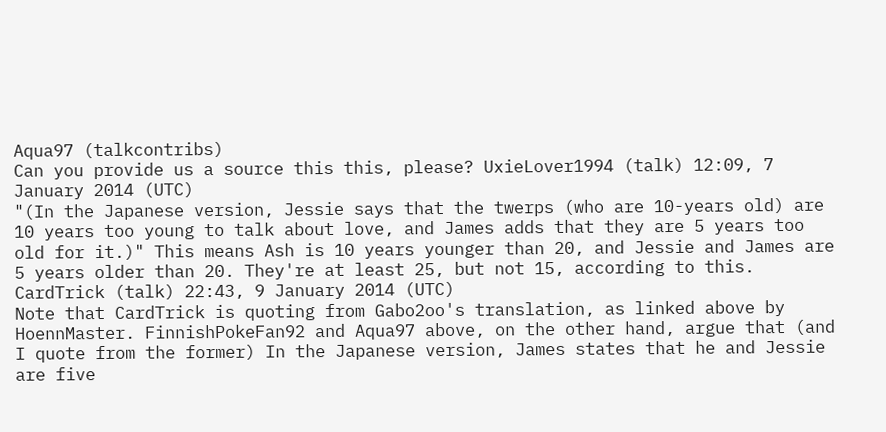Aqua97 (talkcontribs)
Can you provide us a source this this, please? UxieLover1994 (talk) 12:09, 7 January 2014 (UTC)
"(In the Japanese version, Jessie says that the twerps (who are 10-years old) are 10 years too young to talk about love, and James adds that they are 5 years too old for it.)" This means Ash is 10 years younger than 20, and Jessie and James are 5 years older than 20. They're at least 25, but not 15, according to this. CardTrick (talk) 22:43, 9 January 2014 (UTC)
Note that CardTrick is quoting from Gabo2oo's translation, as linked above by HoennMaster. FinnishPokeFan92 and Aqua97 above, on the other hand, argue that (and I quote from the former) In the Japanese version, James states that he and Jessie are five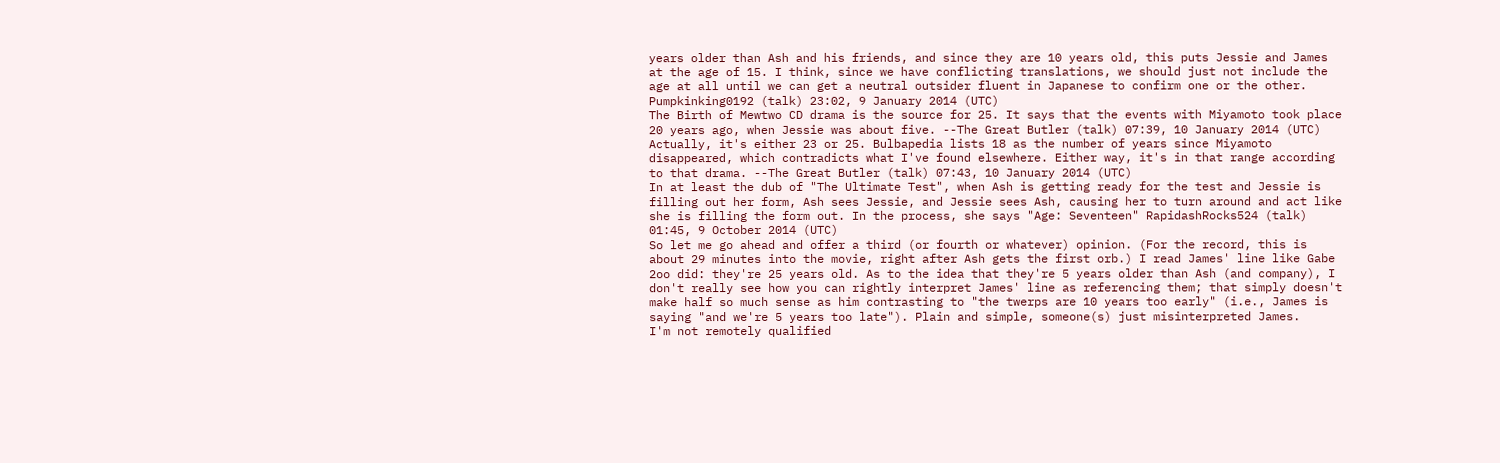years older than Ash and his friends, and since they are 10 years old, this puts Jessie and James at the age of 15. I think, since we have conflicting translations, we should just not include the age at all until we can get a neutral outsider fluent in Japanese to confirm one or the other. Pumpkinking0192 (talk) 23:02, 9 January 2014 (UTC)
The Birth of Mewtwo CD drama is the source for 25. It says that the events with Miyamoto took place 20 years ago, when Jessie was about five. --The Great Butler (talk) 07:39, 10 January 2014 (UTC)
Actually, it's either 23 or 25. Bulbapedia lists 18 as the number of years since Miyamoto disappeared, which contradicts what I've found elsewhere. Either way, it's in that range according to that drama. --The Great Butler (talk) 07:43, 10 January 2014 (UTC)
In at least the dub of "The Ultimate Test", when Ash is getting ready for the test and Jessie is filling out her form, Ash sees Jessie, and Jessie sees Ash, causing her to turn around and act like she is filling the form out. In the process, she says "Age: Seventeen" RapidashRocks524 (talk) 01:45, 9 October 2014 (UTC)
So let me go ahead and offer a third (or fourth or whatever) opinion. (For the record, this is about 29 minutes into the movie, right after Ash gets the first orb.) I read James' line like Gabe 2oo did: they're 25 years old. As to the idea that they're 5 years older than Ash (and company), I don't really see how you can rightly interpret James' line as referencing them; that simply doesn't make half so much sense as him contrasting to "the twerps are 10 years too early" (i.e., James is saying "and we're 5 years too late"). Plain and simple, someone(s) just misinterpreted James.
I'm not remotely qualified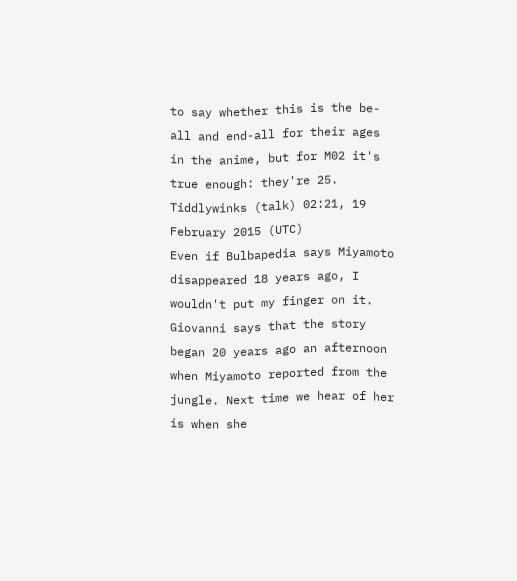to say whether this is the be-all and end-all for their ages in the anime, but for M02 it's true enough: they're 25. Tiddlywinks (talk) 02:21, 19 February 2015 (UTC)
Even if Bulbapedia says Miyamoto disappeared 18 years ago, I wouldn't put my finger on it. Giovanni says that the story began 20 years ago an afternoon when Miyamoto reported from the jungle. Next time we hear of her is when she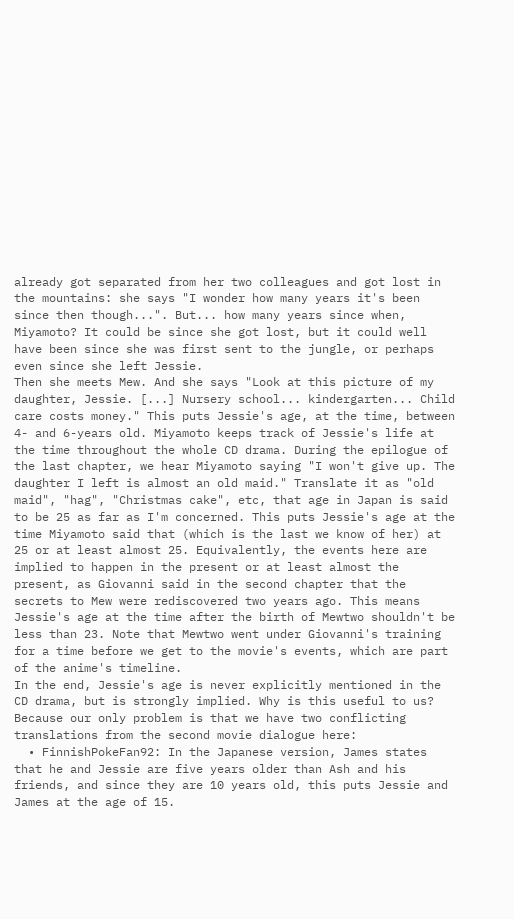already got separated from her two colleagues and got lost in the mountains: she says "I wonder how many years it's been since then though...". But... how many years since when, Miyamoto? It could be since she got lost, but it could well have been since she was first sent to the jungle, or perhaps even since she left Jessie.
Then she meets Mew. And she says "Look at this picture of my daughter, Jessie. [...] Nursery school... kindergarten... Child care costs money." This puts Jessie's age, at the time, between 4- and 6-years old. Miyamoto keeps track of Jessie's life at the time throughout the whole CD drama. During the epilogue of the last chapter, we hear Miyamoto saying "I won't give up. The daughter I left is almost an old maid." Translate it as "old maid", "hag", "Christmas cake", etc, that age in Japan is said to be 25 as far as I'm concerned. This puts Jessie's age at the time Miyamoto said that (which is the last we know of her) at 25 or at least almost 25. Equivalently, the events here are implied to happen in the present or at least almost the present, as Giovanni said in the second chapter that the secrets to Mew were rediscovered two years ago. This means Jessie's age at the time after the birth of Mewtwo shouldn't be less than 23. Note that Mewtwo went under Giovanni's training for a time before we get to the movie's events, which are part of the anime's timeline.
In the end, Jessie's age is never explicitly mentioned in the CD drama, but is strongly implied. Why is this useful to us? Because our only problem is that we have two conflicting translations from the second movie dialogue here:
  • FinnishPokeFan92: In the Japanese version, James states that he and Jessie are five years older than Ash and his friends, and since they are 10 years old, this puts Jessie and James at the age of 15.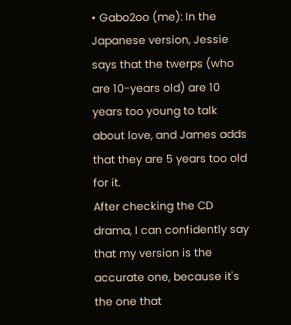• Gabo2oo (me): In the Japanese version, Jessie says that the twerps (who are 10-years old) are 10 years too young to talk about love, and James adds that they are 5 years too old for it.
After checking the CD drama, I can confidently say that my version is the accurate one, because it's the one that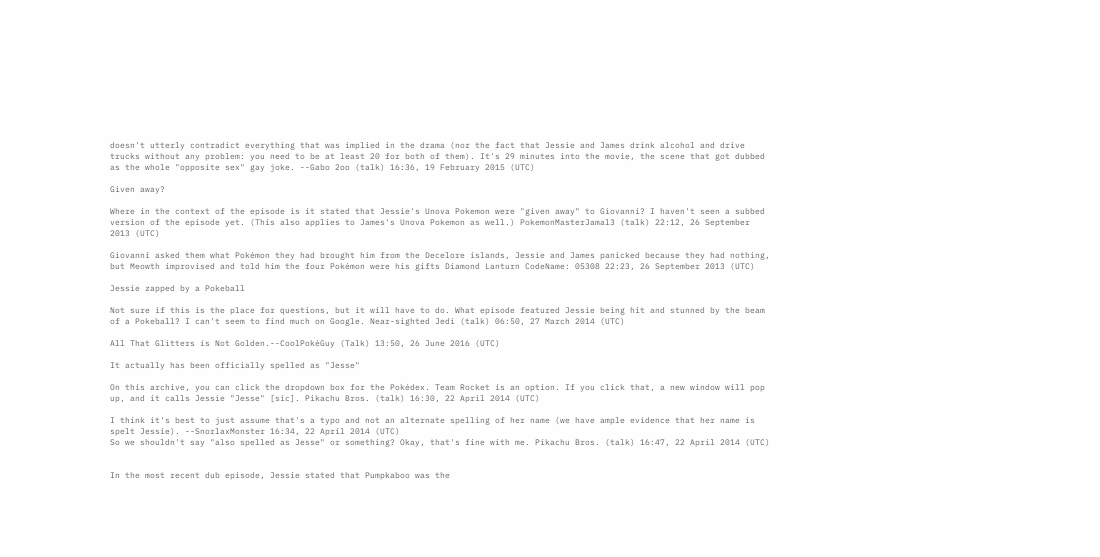doesn't utterly contradict everything that was implied in the drama (nor the fact that Jessie and James drink alcohol and drive trucks without any problem: you need to be at least 20 for both of them). It's 29 minutes into the movie, the scene that got dubbed as the whole "opposite sex" gay joke. --Gabo 2oo (talk) 16:36, 19 February 2015 (UTC)

Given away?

Where in the context of the episode is it stated that Jessie's Unova Pokemon were "given away" to Giovanni? I haven't seen a subbed version of the episode yet. (This also applies to James's Unova Pokemon as well.) PokemonMasterJamal3 (talk) 22:12, 26 September 2013 (UTC)

Giovanni asked them what Pokémon they had brought him from the Decelore islands, Jessie and James panicked because they had nothing, but Meowth improvised and told him the four Pokémon were his gifts Diamond Lanturn CodeName: 05308 22:23, 26 September 2013 (UTC)

Jessie zapped by a Pokeball

Not sure if this is the place for questions, but it will have to do. What episode featured Jessie being hit and stunned by the beam of a Pokeball? I can't seem to find much on Google. Near-sighted Jedi (talk) 06:50, 27 March 2014 (UTC)

All That Glitters is Not Golden.--CoolPokéGuy (Talk) 13:50, 26 June 2016 (UTC)

It actually has been officially spelled as "Jesse"

On this archive, you can click the dropdown box for the Pokédex. Team Rocket is an option. If you click that, a new window will pop up, and it calls Jessie "Jesse" [sic]. Pikachu Bros. (talk) 16:30, 22 April 2014 (UTC)

I think it's best to just assume that's a typo and not an alternate spelling of her name (we have ample evidence that her name is spelt Jessie). --SnorlaxMonster 16:34, 22 April 2014 (UTC)
So we shouldn't say "also spelled as Jesse" or something? Okay, that's fine with me. Pikachu Bros. (talk) 16:47, 22 April 2014 (UTC)


In the most recent dub episode, Jessie stated that Pumpkaboo was the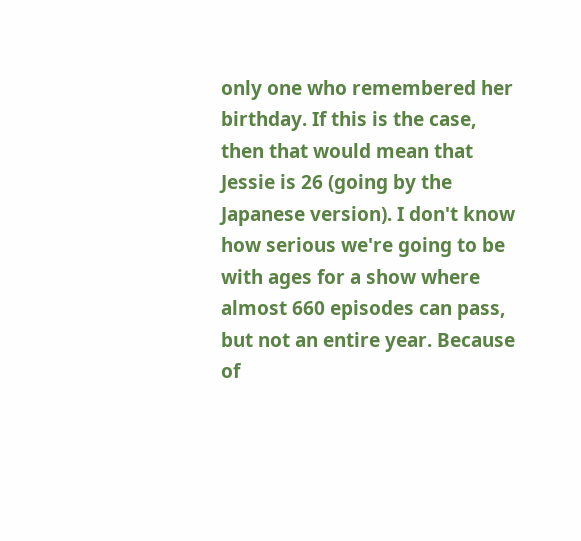only one who remembered her birthday. If this is the case, then that would mean that Jessie is 26 (going by the Japanese version). I don't know how serious we're going to be with ages for a show where almost 660 episodes can pass, but not an entire year. Because of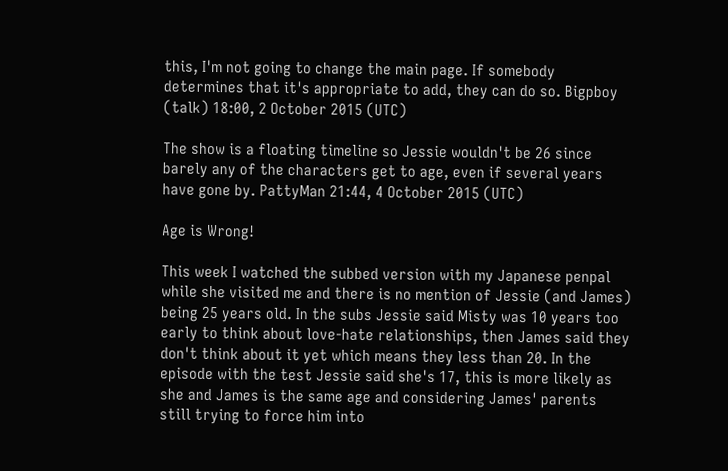this, I'm not going to change the main page. If somebody determines that it's appropriate to add, they can do so. Bigpboy (talk) 18:00, 2 October 2015 (UTC)

The show is a floating timeline so Jessie wouldn't be 26 since barely any of the characters get to age, even if several years have gone by. PattyMan 21:44, 4 October 2015 (UTC)

Age is Wrong!

This week I watched the subbed version with my Japanese penpal while she visited me and there is no mention of Jessie (and James) being 25 years old. In the subs Jessie said Misty was 10 years too early to think about love-hate relationships, then James said they don't think about it yet which means they less than 20. In the episode with the test Jessie said she's 17, this is more likely as she and James is the same age and considering James' parents still trying to force him into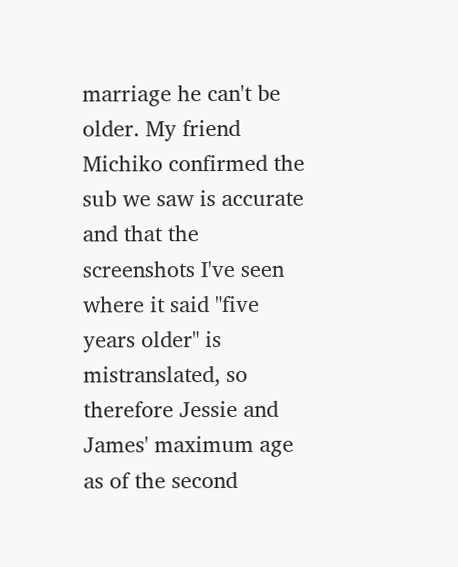marriage he can't be older. My friend Michiko confirmed the sub we saw is accurate and that the screenshots I've seen where it said "five years older" is mistranslated, so therefore Jessie and James' maximum age as of the second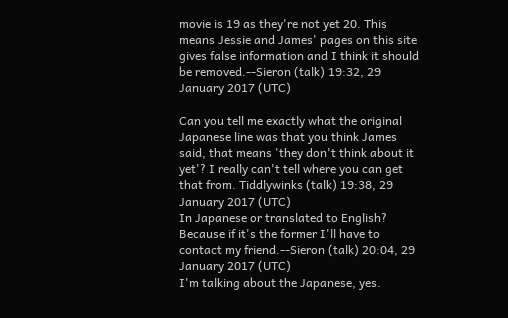movie is 19 as they're not yet 20. This means Jessie and James' pages on this site gives false information and I think it should be removed.--Sieron (talk) 19:32, 29 January 2017 (UTC)

Can you tell me exactly what the original Japanese line was that you think James said, that means 'they don't think about it yet'? I really can't tell where you can get that from. Tiddlywinks (talk) 19:38, 29 January 2017 (UTC)
In Japanese or translated to English? Because if it's the former I'll have to contact my friend.--Sieron (talk) 20:04, 29 January 2017 (UTC)
I'm talking about the Japanese, yes.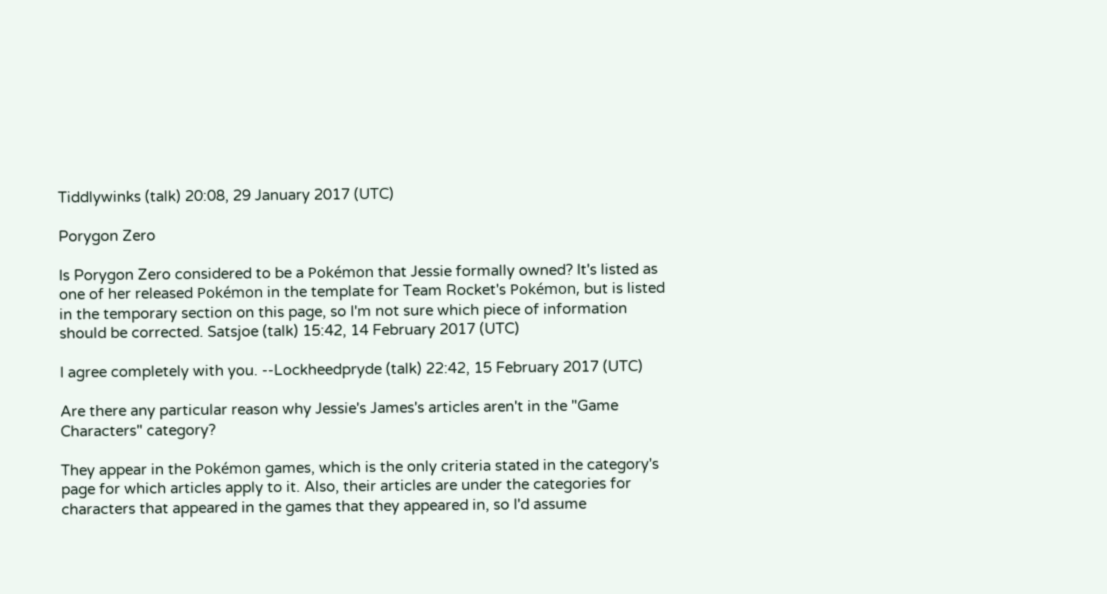Tiddlywinks (talk) 20:08, 29 January 2017 (UTC)

Porygon Zero

Is Porygon Zero considered to be a Pokémon that Jessie formally owned? It's listed as one of her released Pokémon in the template for Team Rocket's Pokémon, but is listed in the temporary section on this page, so I'm not sure which piece of information should be corrected. Satsjoe (talk) 15:42, 14 February 2017 (UTC)

I agree completely with you. --Lockheedpryde (talk) 22:42, 15 February 2017 (UTC)

Are there any particular reason why Jessie's James's articles aren't in the "Game Characters" category?

They appear in the Pokémon games, which is the only criteria stated in the category's page for which articles apply to it. Also, their articles are under the categories for characters that appeared in the games that they appeared in, so I'd assume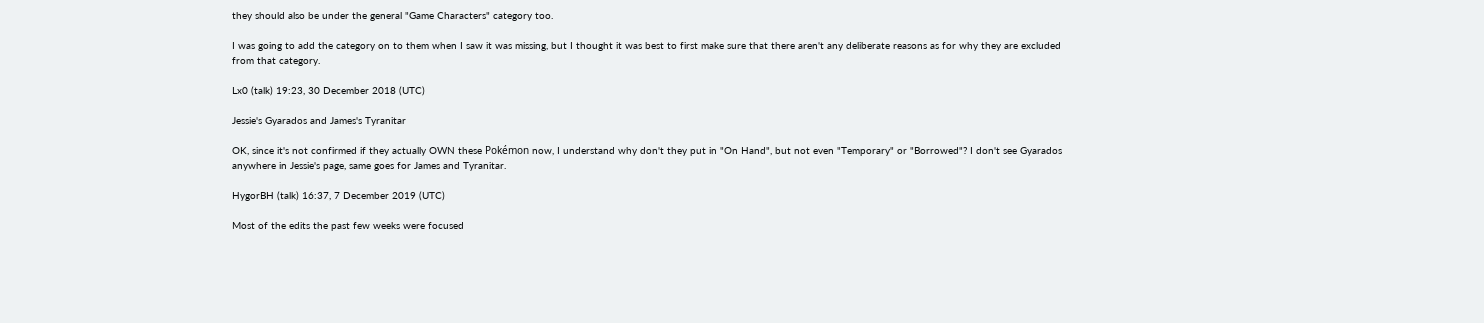they should also be under the general "Game Characters" category too.

I was going to add the category on to them when I saw it was missing, but I thought it was best to first make sure that there aren't any deliberate reasons as for why they are excluded from that category.

Lx0 (talk) 19:23, 30 December 2018 (UTC)

Jessie's Gyarados and James's Tyranitar

OK, since it's not confirmed if they actually OWN these Pokémon now, I understand why don't they put in "On Hand", but not even "Temporary" or "Borrowed"? I don't see Gyarados anywhere in Jessie's page, same goes for James and Tyranitar.

HygorBH (talk) 16:37, 7 December 2019 (UTC)

Most of the edits the past few weeks were focused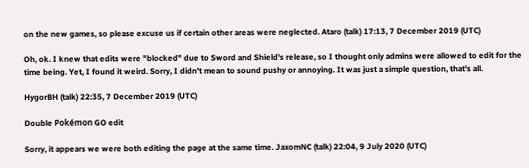on the new games, so please excuse us if certain other areas were neglected. Ataro (talk) 17:13, 7 December 2019 (UTC)

Oh, ok. I knew that edits were "blocked" due to Sword and Shield's release, so I thought only admins were allowed to edit for the time being. Yet, I found it weird. Sorry, I didn't mean to sound pushy or annoying. It was just a simple question, that's all.

HygorBH (talk) 22:35, 7 December 2019 (UTC)

Double Pokémon GO edit

Sorry, it appears we were both editing the page at the same time. JaxomNC (talk) 22:04, 9 July 2020 (UTC)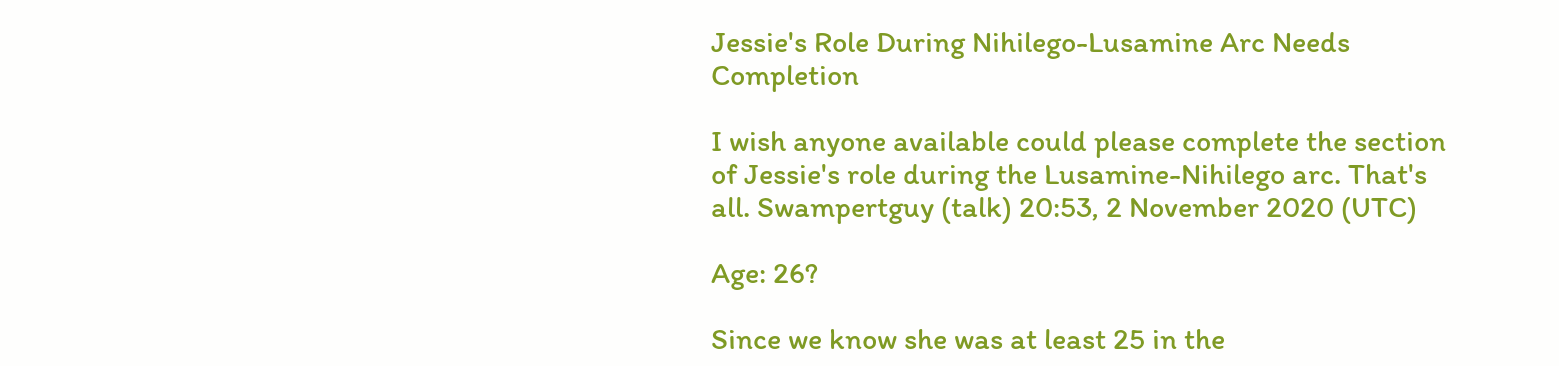Jessie's Role During Nihilego-Lusamine Arc Needs Completion

I wish anyone available could please complete the section of Jessie's role during the Lusamine-Nihilego arc. That's all. Swampertguy (talk) 20:53, 2 November 2020 (UTC)

Age: 26?

Since we know she was at least 25 in the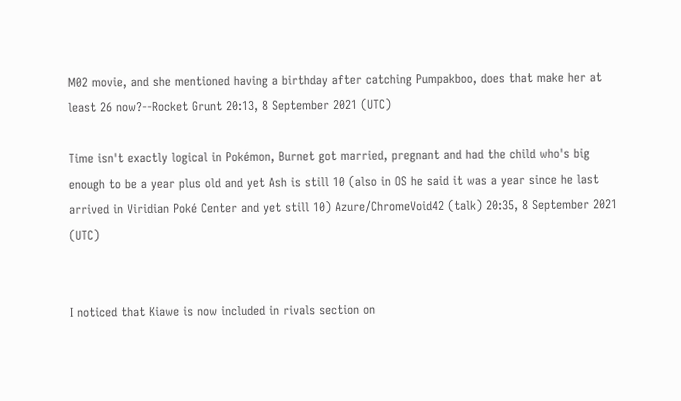M02 movie, and she mentioned having a birthday after catching Pumpakboo, does that make her at least 26 now?--Rocket Grunt 20:13, 8 September 2021 (UTC)

Time isn't exactly logical in Pokémon, Burnet got married, pregnant and had the child who's big enough to be a year plus old and yet Ash is still 10 (also in OS he said it was a year since he last arrived in Viridian Poké Center and yet still 10) Azure/ChromeVoid42 (talk) 20:35, 8 September 2021 (UTC)


I noticed that Kiawe is now included in rivals section on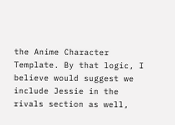the Anime Character Template. By that logic, I believe would suggest we include Jessie in the rivals section as well,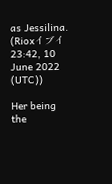as Jessilina. (Rioxイブイ 23:42, 10 June 2022 (UTC))

Her being the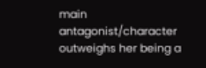main antagonist/character outweighs her being a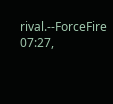rival.--ForceFire 07:27,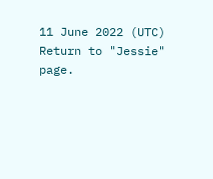11 June 2022 (UTC)
Return to "Jessie" page.